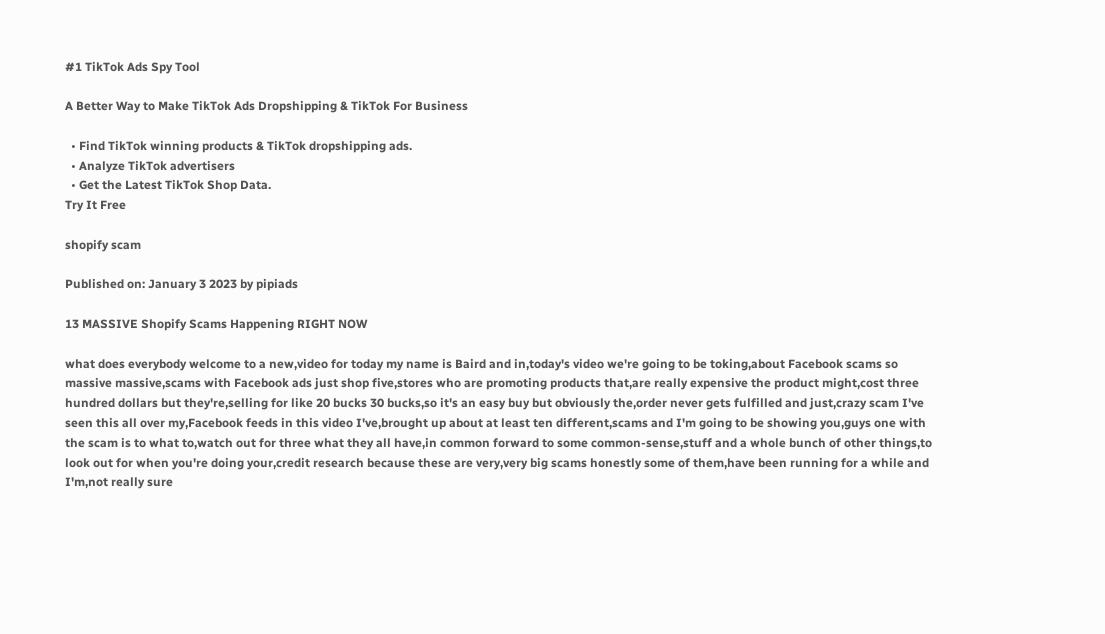#1 TikTok Ads Spy Tool

A Better Way to Make TikTok Ads Dropshipping & TikTok For Business

  • Find TikTok winning products & TikTok dropshipping ads.
  • Analyze TikTok advertisers
  • Get the Latest TikTok Shop Data.
Try It Free

shopify scam

Published on: January 3 2023 by pipiads

13 MASSIVE Shopify Scams Happening RIGHT NOW

what does everybody welcome to a new,video for today my name is Baird and in,today's video we're going to be toking,about Facebook scams so massive massive,scams with Facebook ads just shop five,stores who are promoting products that,are really expensive the product might,cost three hundred dollars but they're,selling for like 20 bucks 30 bucks,so it's an easy buy but obviously the,order never gets fulfilled and just,crazy scam I've seen this all over my,Facebook feeds in this video I've,brought up about at least ten different,scams and I'm going to be showing you,guys one with the scam is to what to,watch out for three what they all have,in common forward to some common-sense,stuff and a whole bunch of other things,to look out for when you're doing your,credit research because these are very,very big scams honestly some of them,have been running for a while and I'm,not really sure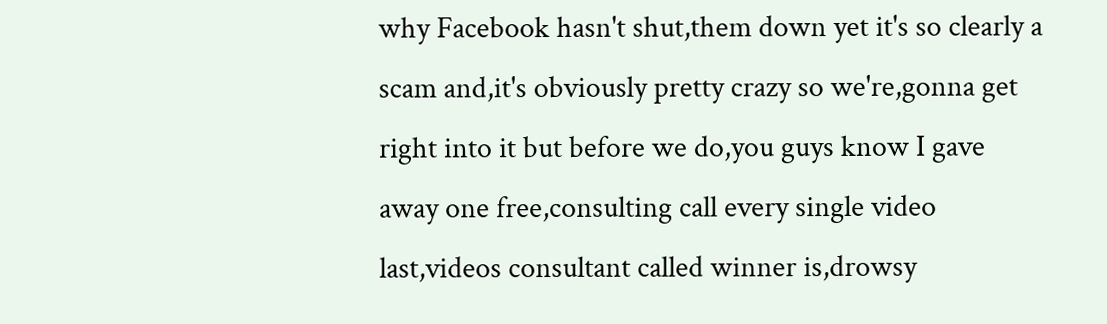why Facebook hasn't shut,them down yet it's so clearly a scam and,it's obviously pretty crazy so we're,gonna get right into it but before we do,you guys know I gave away one free,consulting call every single video last,videos consultant called winner is,drowsy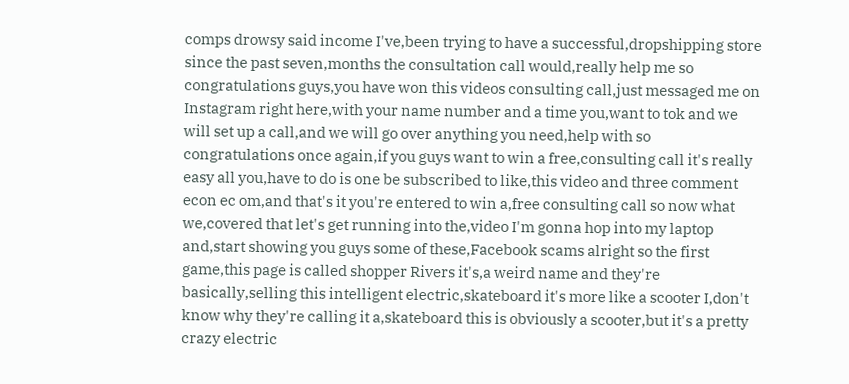comps drowsy said income I've,been trying to have a successful,dropshipping store since the past seven,months the consultation call would,really help me so congratulations guys,you have won this videos consulting call,just messaged me on Instagram right here,with your name number and a time you,want to tok and we will set up a call,and we will go over anything you need,help with so congratulations once again,if you guys want to win a free,consulting call it's really easy all you,have to do is one be subscribed to like,this video and three comment econ ec om,and that's it you're entered to win a,free consulting call so now what we,covered that let's get running into the,video I'm gonna hop into my laptop and,start showing you guys some of these,Facebook scams alright so the first game,this page is called shopper Rivers it's,a weird name and they're basically,selling this intelligent electric,skateboard it's more like a scooter I,don't know why they're calling it a,skateboard this is obviously a scooter,but it's a pretty crazy electric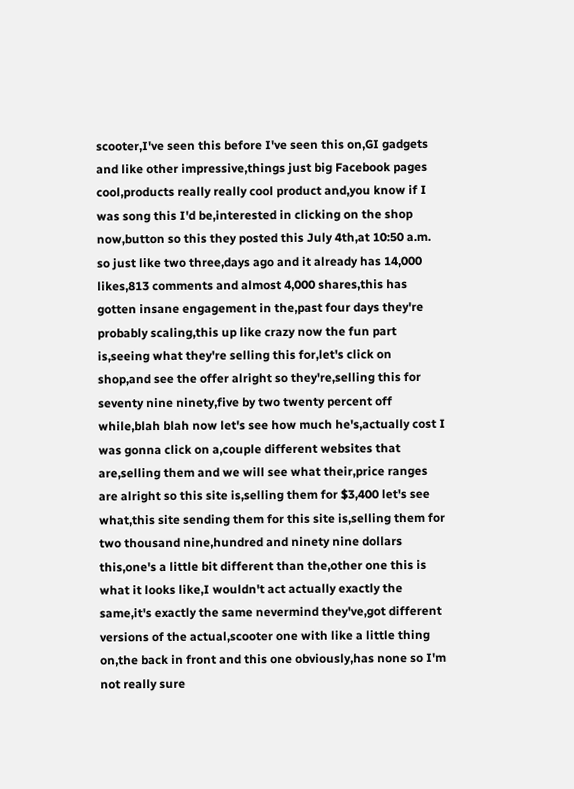scooter,I've seen this before I've seen this on,GI gadgets and like other impressive,things just big Facebook pages cool,products really really cool product and,you know if I was song this I'd be,interested in clicking on the shop now,button so this they posted this July 4th,at 10:50 a.m. so just like two three,days ago and it already has 14,000 likes,813 comments and almost 4,000 shares,this has gotten insane engagement in the,past four days they're probably scaling,this up like crazy now the fun part is,seeing what they're selling this for,let's click on shop,and see the offer alright so they're,selling this for seventy nine ninety,five by two twenty percent off while,blah blah now let's see how much he's,actually cost I was gonna click on a,couple different websites that are,selling them and we will see what their,price ranges are alright so this site is,selling them for $3,400 let's see what,this site sending them for this site is,selling them for two thousand nine,hundred and ninety nine dollars this,one's a little bit different than the,other one this is what it looks like,I wouldn't act actually exactly the same,it's exactly the same nevermind they've,got different versions of the actual,scooter one with like a little thing on,the back in front and this one obviously,has none so I'm not really sure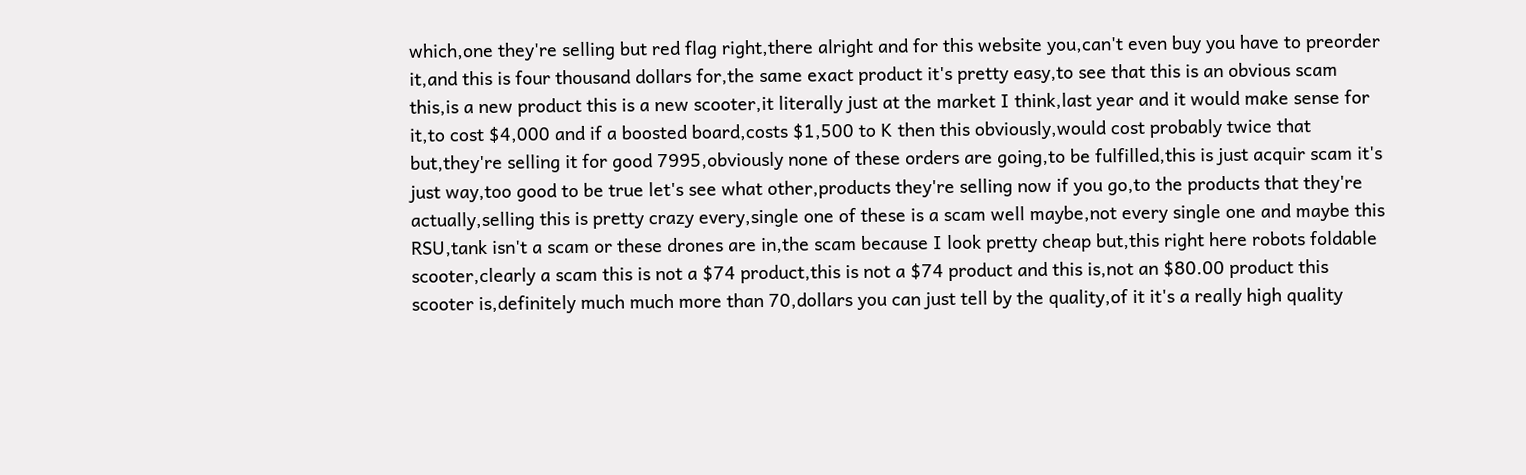which,one they're selling but red flag right,there alright and for this website you,can't even buy you have to preorder it,and this is four thousand dollars for,the same exact product it's pretty easy,to see that this is an obvious scam this,is a new product this is a new scooter,it literally just at the market I think,last year and it would make sense for it,to cost $4,000 and if a boosted board,costs $1,500 to K then this obviously,would cost probably twice that but,they're selling it for good 7995,obviously none of these orders are going,to be fulfilled,this is just acquir scam it's just way,too good to be true let's see what other,products they're selling now if you go,to the products that they're actually,selling this is pretty crazy every,single one of these is a scam well maybe,not every single one and maybe this RSU,tank isn't a scam or these drones are in,the scam because I look pretty cheap but,this right here robots foldable scooter,clearly a scam this is not a $74 product,this is not a $74 product and this is,not an $80.00 product this scooter is,definitely much much more than 70,dollars you can just tell by the quality,of it it's a really high quality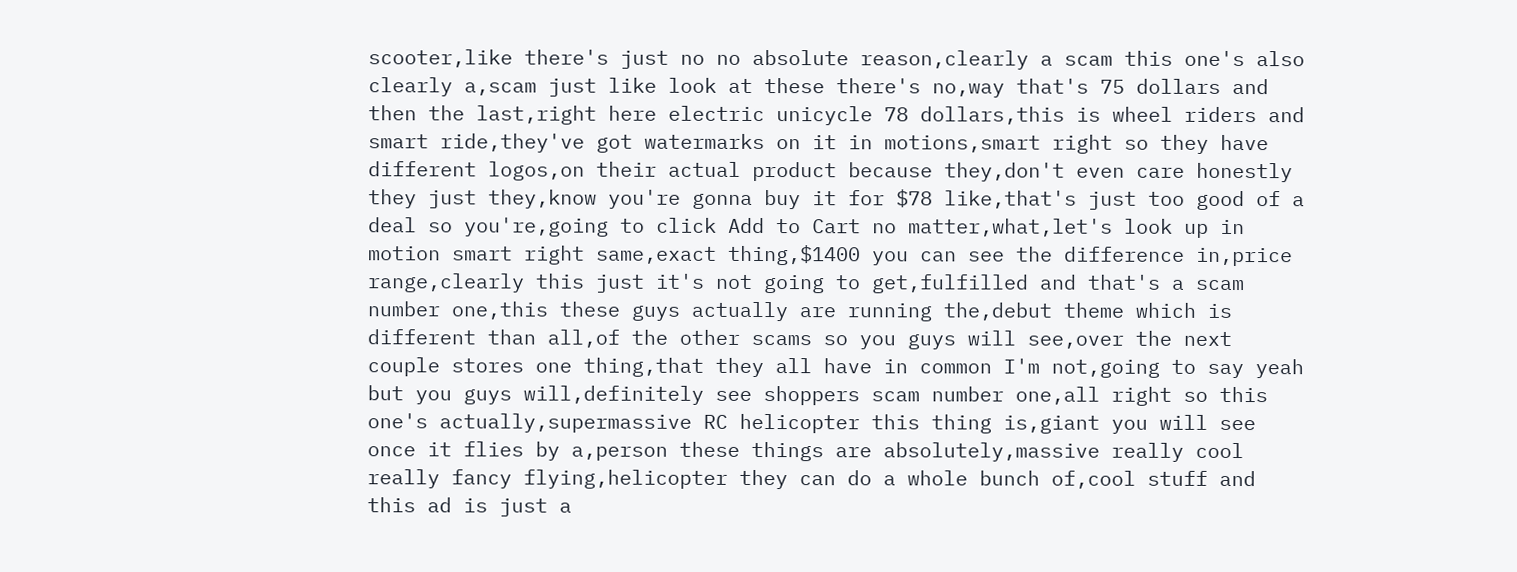scooter,like there's just no no absolute reason,clearly a scam this one's also clearly a,scam just like look at these there's no,way that's 75 dollars and then the last,right here electric unicycle 78 dollars,this is wheel riders and smart ride,they've got watermarks on it in motions,smart right so they have different logos,on their actual product because they,don't even care honestly they just they,know you're gonna buy it for $78 like,that's just too good of a deal so you're,going to click Add to Cart no matter,what,let's look up in motion smart right same,exact thing,$1400 you can see the difference in,price range,clearly this just it's not going to get,fulfilled and that's a scam number one,this these guys actually are running the,debut theme which is different than all,of the other scams so you guys will see,over the next couple stores one thing,that they all have in common I'm not,going to say yeah but you guys will,definitely see shoppers scam number one,all right so this one's actually,supermassive RC helicopter this thing is,giant you will see once it flies by a,person these things are absolutely,massive really cool really fancy flying,helicopter they can do a whole bunch of,cool stuff and this ad is just a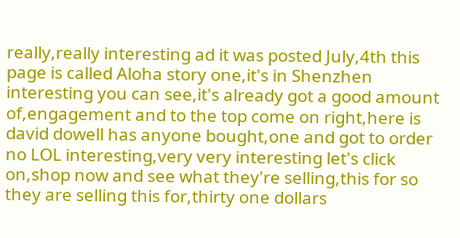really,really interesting ad it was posted July,4th this page is called Aloha story one,it's in Shenzhen interesting you can see,it's already got a good amount of,engagement and to the top come on right,here is david dowell has anyone bought,one and got to order no LOL interesting,very very interesting let's click on,shop now and see what they're selling,this for so they are selling this for,thirty one dollars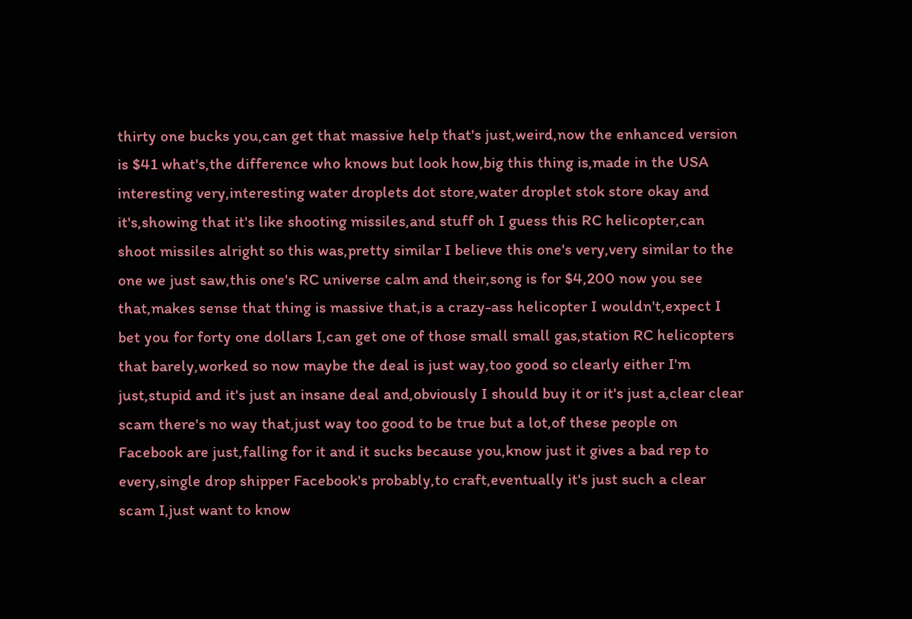thirty one bucks you,can get that massive help that's just,weird,now the enhanced version is $41 what's,the difference who knows but look how,big this thing is,made in the USA interesting very,interesting water droplets dot store,water droplet stok store okay and it's,showing that it's like shooting missiles,and stuff oh I guess this RC helicopter,can shoot missiles alright so this was,pretty similar I believe this one's very,very similar to the one we just saw,this one's RC universe calm and their,song is for $4,200 now you see that,makes sense that thing is massive that,is a crazy-ass helicopter I wouldn't,expect I bet you for forty one dollars I,can get one of those small small gas,station RC helicopters that barely,worked so now maybe the deal is just way,too good so clearly either I'm just,stupid and it's just an insane deal and,obviously I should buy it or it's just a,clear clear scam there's no way that,just way too good to be true but a lot,of these people on Facebook are just,falling for it and it sucks because you,know just it gives a bad rep to every,single drop shipper Facebook's probably,to craft,eventually it's just such a clear scam I,just want to know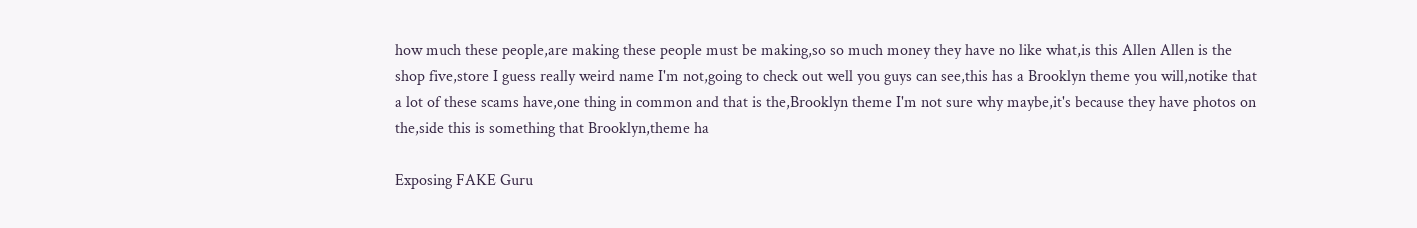how much these people,are making these people must be making,so so much money they have no like what,is this Allen Allen is the shop five,store I guess really weird name I'm not,going to check out well you guys can see,this has a Brooklyn theme you will,notike that a lot of these scams have,one thing in common and that is the,Brooklyn theme I'm not sure why maybe,it's because they have photos on the,side this is something that Brooklyn,theme ha

Exposing FAKE Guru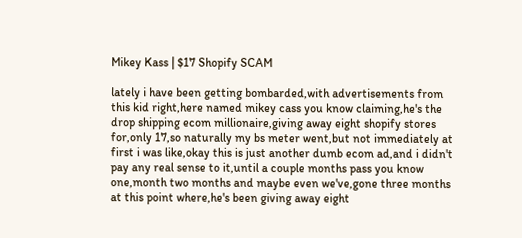Mikey Kass | $17 Shopify SCAM

lately i have been getting bombarded,with advertisements from this kid right,here named mikey cass you know claiming,he's the drop shipping ecom millionaire,giving away eight shopify stores for,only 17,so naturally my bs meter went,but not immediately at first i was like,okay this is just another dumb ecom ad,and i didn't pay any real sense to it,until a couple months pass you know one,month two months and maybe even we've,gone three months at this point where,he's been giving away eight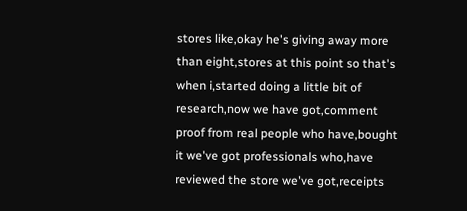stores like,okay he's giving away more than eight,stores at this point so that's when i,started doing a little bit of research,now we have got,comment proof from real people who have,bought it we've got professionals who,have reviewed the store we've got,receipts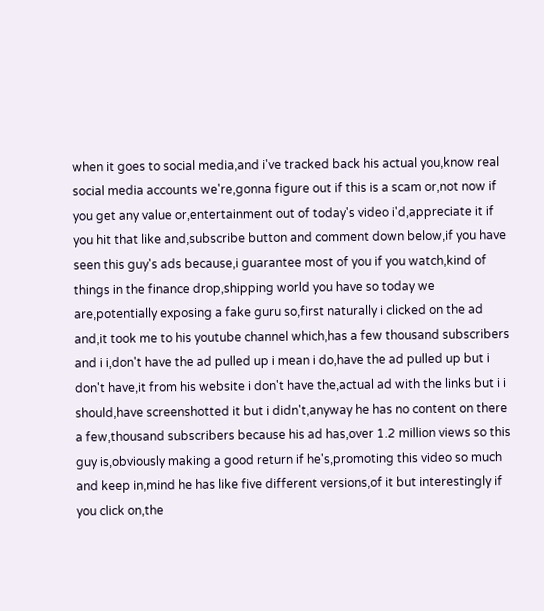when it goes to social media,and i've tracked back his actual you,know real social media accounts we're,gonna figure out if this is a scam or,not now if you get any value or,entertainment out of today's video i'd,appreciate it if you hit that like and,subscribe button and comment down below,if you have seen this guy's ads because,i guarantee most of you if you watch,kind of things in the finance drop,shipping world you have so today we are,potentially exposing a fake guru so,first naturally i clicked on the ad and,it took me to his youtube channel which,has a few thousand subscribers and i i,don't have the ad pulled up i mean i do,have the ad pulled up but i don't have,it from his website i don't have the,actual ad with the links but i i should,have screenshotted it but i didn't,anyway he has no content on there a few,thousand subscribers because his ad has,over 1.2 million views so this guy is,obviously making a good return if he's,promoting this video so much and keep in,mind he has like five different versions,of it but interestingly if you click on,the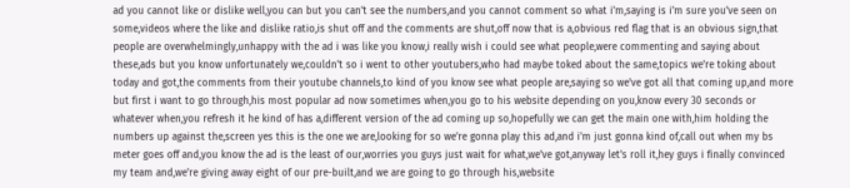ad you cannot like or dislike well,you can but you can't see the numbers,and you cannot comment so what i'm,saying is i'm sure you've seen on some,videos where the like and dislike ratio,is shut off and the comments are shut,off now that is a,obvious red flag that is an obvious sign,that people are overwhelmingly,unhappy with the ad i was like you know,i really wish i could see what people,were commenting and saying about these,ads but you know unfortunately we,couldn't so i went to other youtubers,who had maybe toked about the same,topics we're toking about today and got,the comments from their youtube channels,to kind of you know see what people are,saying so we've got all that coming up,and more but first i want to go through,his most popular ad now sometimes when,you go to his website depending on you,know every 30 seconds or whatever when,you refresh it he kind of has a,different version of the ad coming up so,hopefully we can get the main one with,him holding the numbers up against the,screen yes this is the one we are,looking for so we're gonna play this ad,and i'm just gonna kind of,call out when my bs meter goes off and,you know the ad is the least of our,worries you guys just wait for what,we've got,anyway let's roll it,hey guys i finally convinced my team and,we're giving away eight of our pre-built,and we are going to go through his,website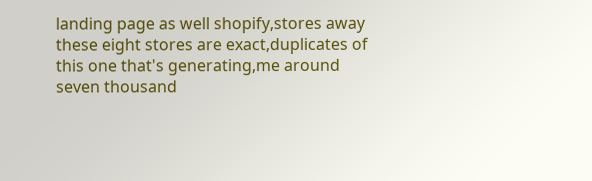landing page as well shopify,stores away these eight stores are exact,duplicates of this one that's generating,me around seven thousand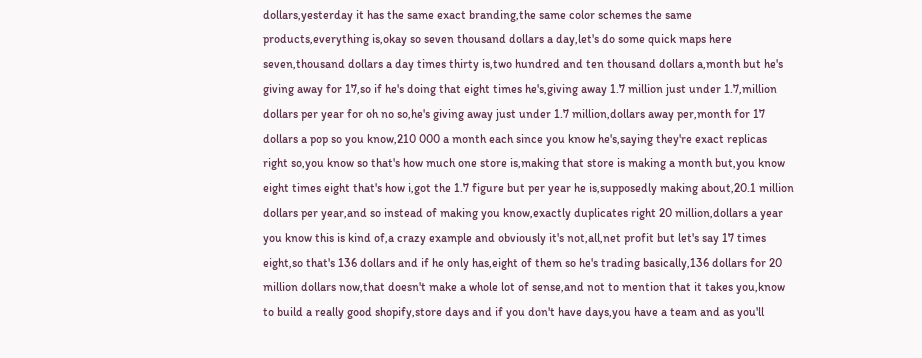dollars,yesterday it has the same exact branding,the same color schemes the same products,everything is,okay so seven thousand dollars a day,let's do some quick maps here seven,thousand dollars a day times thirty is,two hundred and ten thousand dollars a,month but he's giving away for 17,so if he's doing that eight times he's,giving away 1.7 million just under 1.7,million dollars per year for oh no so,he's giving away just under 1.7 million,dollars away per,month for 17 dollars a pop so you know,210 000 a month each since you know he's,saying they're exact replicas right so,you know so that's how much one store is,making that store is making a month but,you know eight times eight that's how i,got the 1.7 figure but per year he is,supposedly making about,20.1 million dollars per year,and so instead of making you know,exactly duplicates right 20 million,dollars a year you know this is kind of,a crazy example and obviously it's not,all,net profit but let's say 17 times eight,so that's 136 dollars and if he only has,eight of them so he's trading basically,136 dollars for 20 million dollars now,that doesn't make a whole lot of sense,and not to mention that it takes you,know to build a really good shopify,store days and if you don't have days,you have a team and as you'll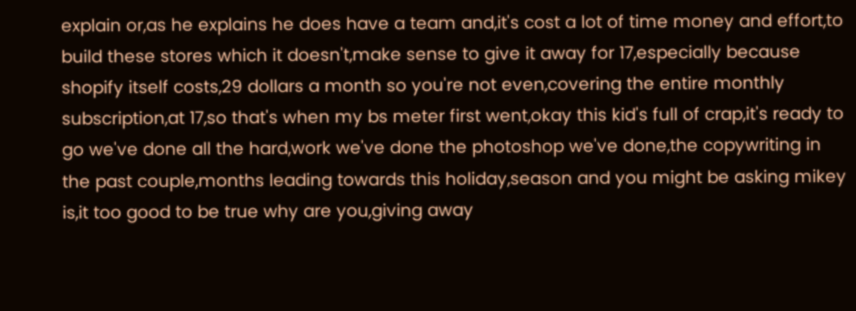explain or,as he explains he does have a team and,it's cost a lot of time money and effort,to build these stores which it doesn't,make sense to give it away for 17,especially because shopify itself costs,29 dollars a month so you're not even,covering the entire monthly subscription,at 17,so that's when my bs meter first went,okay this kid's full of crap,it's ready to go we've done all the hard,work we've done the photoshop we've done,the copywriting in the past couple,months leading towards this holiday,season and you might be asking mikey is,it too good to be true why are you,giving away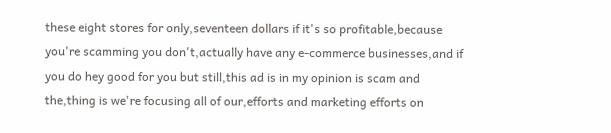these eight stores for only,seventeen dollars if it's so profitable,because you're scamming you don't,actually have any e-commerce businesses,and if you do hey good for you but still,this ad is in my opinion is scam and the,thing is we're focusing all of our,efforts and marketing efforts on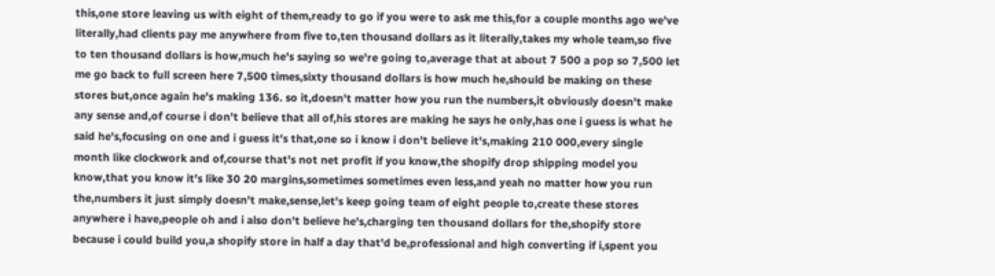this,one store leaving us with eight of them,ready to go if you were to ask me this,for a couple months ago we've literally,had clients pay me anywhere from five to,ten thousand dollars as it literally,takes my whole team,so five to ten thousand dollars is how,much he's saying so we're going to,average that at about 7 500 a pop so 7,500 let me go back to full screen here 7,500 times,sixty thousand dollars is how much he,should be making on these stores but,once again he's making 136. so it,doesn't matter how you run the numbers,it obviously doesn't make any sense and,of course i don't believe that all of,his stores are making he says he only,has one i guess is what he said he's,focusing on one and i guess it's that,one so i know i don't believe it's,making 210 000,every single month like clockwork and of,course that's not net profit if you know,the shopify drop shipping model you know,that you know it's like 30 20 margins,sometimes sometimes even less,and yeah no matter how you run the,numbers it just simply doesn't make,sense,let's keep going team of eight people to,create these stores anywhere i have,people oh and i also don't believe he's,charging ten thousand dollars for the,shopify store because i could build you,a shopify store in half a day that'd be,professional and high converting if i,spent you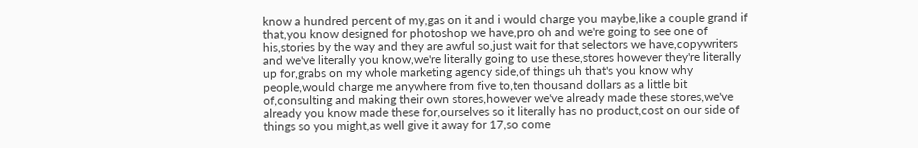know a hundred percent of my,gas on it and i would charge you maybe,like a couple grand if that,you know designed for photoshop we have,pro oh and we're going to see one of his,stories by the way and they are awful so,just wait for that selectors we have,copywriters and we've literally you know,we're literally going to use these,stores however they're literally up for,grabs on my whole marketing agency side,of things uh that's you know why people,would charge me anywhere from five to,ten thousand dollars as a little bit of,consulting and making their own stores,however we've already made these stores,we've already you know made these for,ourselves so it literally has no product,cost on our side of things so you might,as well give it away for 17,so come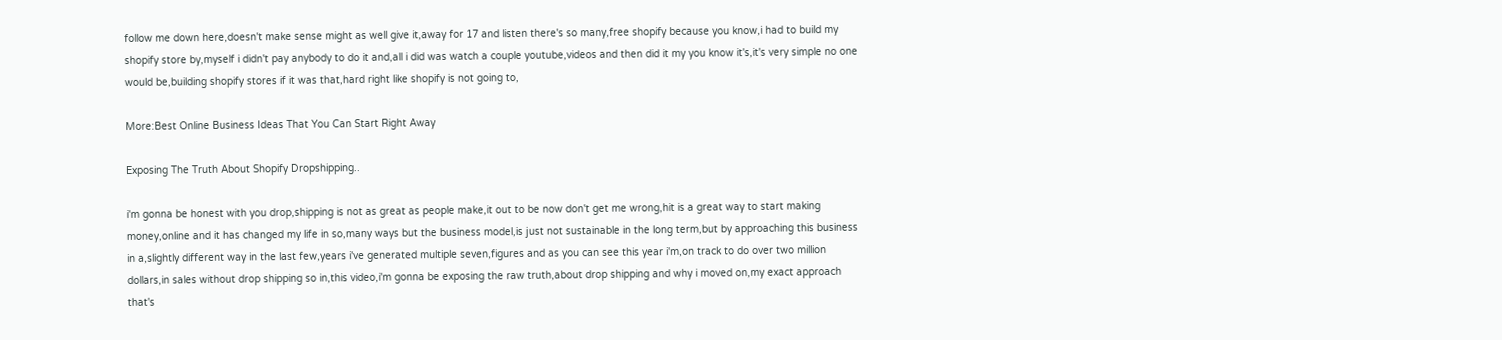follow me down here,doesn't make sense might as well give it,away for 17 and listen there's so many,free shopify because you know,i had to build my shopify store by,myself i didn't pay anybody to do it and,all i did was watch a couple youtube,videos and then did it my you know it's,it's very simple no one would be,building shopify stores if it was that,hard right like shopify is not going to,

More:Best Online Business Ideas That You Can Start Right Away

Exposing The Truth About Shopify Dropshipping..

i'm gonna be honest with you drop,shipping is not as great as people make,it out to be now don't get me wrong,hit is a great way to start making money,online and it has changed my life in so,many ways but the business model,is just not sustainable in the long term,but by approaching this business in a,slightly different way in the last few,years i've generated multiple seven,figures and as you can see this year i'm,on track to do over two million dollars,in sales without drop shipping so in,this video,i'm gonna be exposing the raw truth,about drop shipping and why i moved on,my exact approach that's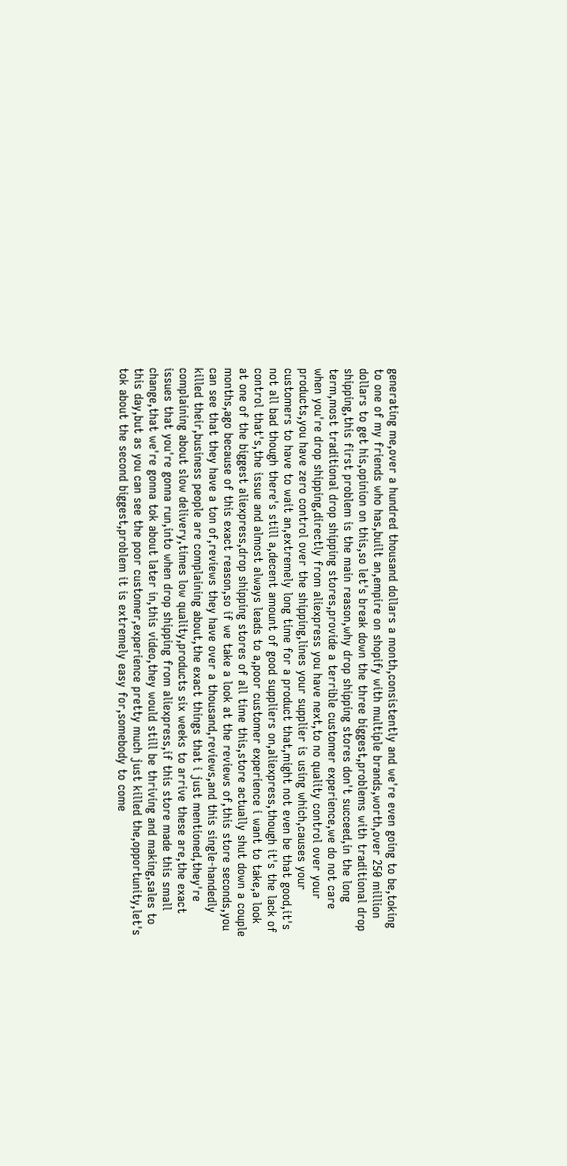generating me,over a hundred thousand dollars a month,consistently and we're even going to be,toking to one of my friends who has,built an,empire on shopify with multiple brands,worth,over 250 million dollars to get his,opinion on this,so let's break down the three biggest,problems with traditional drop shipping,this first problem is the main reason,why drop shipping stores don't succeed,in the long term,most traditional drop shipping stores,provide a terrible customer experience,we do not care when you're drop shipping,directly from aliexpress you have next,to no quality control over your products,you have zero control over the shipping,lines your supplier is using which,causes your customers to have to wait an,extremely long time for a product that,might not even be that good,it's not all bad though there's still a,decent amount of good suppliers on,aliexpress,though it's the lack of control that's,the issue and almost always leads to a,poor customer experience i want to take,a look at one of the biggest aliexpress,drop shipping stores of all time this,store actually shut down a couple months,ago because of this exact reason,so if we take a look at the reviews of,this store seconds,you can see that they have a ton of,reviews they have over a thousand,reviews,and this single-handedly killed their,business people are complaining about,the exact things that i just mentioned,they're complaining about slow delivery,times low quality,products six weeks to arrive these are,the exact issues that you're gonna run,into when drop shipping from aliexpress,if this store made this small change,that we're gonna tok about later in,this video,they would still be thriving and making,sales to this day,but as you can see the poor customer,experience pretty much just killed the,opportunity,let's tok about the second biggest,problem it is extremely easy for,somebody to come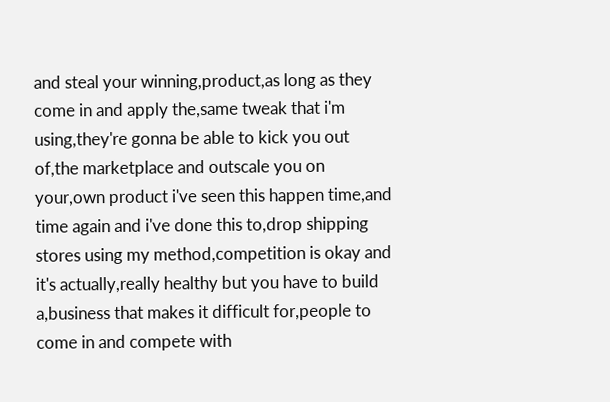and steal your winning,product,as long as they come in and apply the,same tweak that i'm using,they're gonna be able to kick you out of,the marketplace and outscale you on your,own product i've seen this happen time,and time again and i've done this to,drop shipping stores using my method,competition is okay and it's actually,really healthy but you have to build a,business that makes it difficult for,people to come in and compete with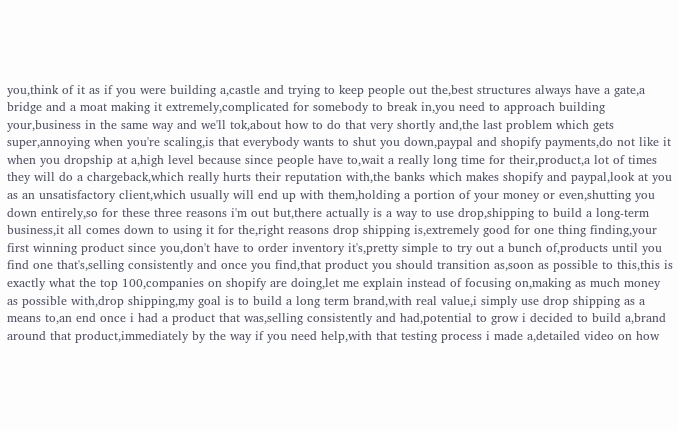you,think of it as if you were building a,castle and trying to keep people out the,best structures always have a gate,a bridge and a moat making it extremely,complicated for somebody to break in,you need to approach building your,business in the same way and we'll tok,about how to do that very shortly and,the last problem which gets super,annoying when you're scaling,is that everybody wants to shut you down,paypal and shopify payments,do not like it when you dropship at a,high level because since people have to,wait a really long time for their,product,a lot of times they will do a chargeback,which really hurts their reputation with,the banks which makes shopify and paypal,look at you as an unsatisfactory client,which usually will end up with them,holding a portion of your money or even,shutting you down entirely,so for these three reasons i'm out but,there actually is a way to use drop,shipping to build a long-term business,it all comes down to using it for the,right reasons drop shipping is,extremely good for one thing finding,your first winning product since you,don't have to order inventory it's,pretty simple to try out a bunch of,products until you find one that's,selling consistently and once you find,that product you should transition as,soon as possible to this,this is exactly what the top 100,companies on shopify are doing,let me explain instead of focusing on,making as much money as possible with,drop shipping,my goal is to build a long term brand,with real value,i simply use drop shipping as a means to,an end once i had a product that was,selling consistently and had,potential to grow i decided to build a,brand around that product,immediately by the way if you need help,with that testing process i made a,detailed video on how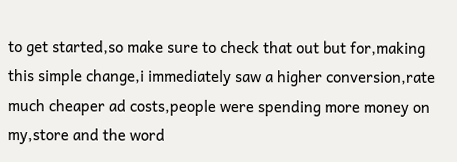to get started,so make sure to check that out but for,making this simple change,i immediately saw a higher conversion,rate much cheaper ad costs,people were spending more money on my,store and the word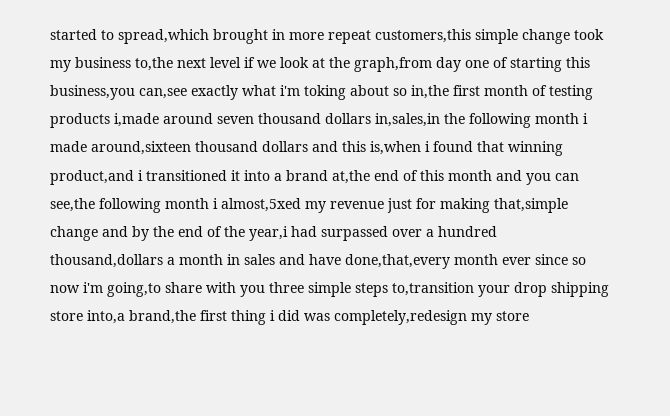started to spread,which brought in more repeat customers,this simple change took my business to,the next level if we look at the graph,from day one of starting this business,you can,see exactly what i'm toking about so in,the first month of testing products i,made around seven thousand dollars in,sales,in the following month i made around,sixteen thousand dollars and this is,when i found that winning product,and i transitioned it into a brand at,the end of this month and you can see,the following month i almost,5xed my revenue just for making that,simple change and by the end of the year,i had surpassed over a hundred thousand,dollars a month in sales and have done,that,every month ever since so now i'm going,to share with you three simple steps to,transition your drop shipping store into,a brand,the first thing i did was completely,redesign my store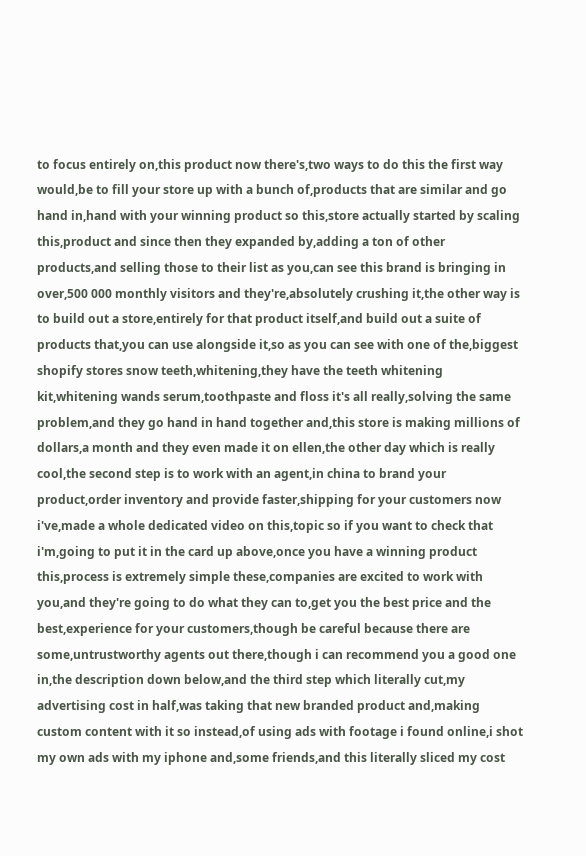to focus entirely on,this product now there's,two ways to do this the first way would,be to fill your store up with a bunch of,products that are similar and go hand in,hand with your winning product so this,store actually started by scaling this,product and since then they expanded by,adding a ton of other products,and selling those to their list as you,can see this brand is bringing in over,500 000 monthly visitors and they're,absolutely crushing it,the other way is to build out a store,entirely for that product itself,and build out a suite of products that,you can use alongside it,so as you can see with one of the,biggest shopify stores snow teeth,whitening,they have the teeth whitening kit,whitening wands serum,toothpaste and floss it's all really,solving the same problem,and they go hand in hand together and,this store is making millions of dollars,a month and they even made it on ellen,the other day which is really cool,the second step is to work with an agent,in china to brand your product,order inventory and provide faster,shipping for your customers now i've,made a whole dedicated video on this,topic so if you want to check that i'm,going to put it in the card up above,once you have a winning product this,process is extremely simple these,companies are excited to work with you,and they're going to do what they can to,get you the best price and the best,experience for your customers,though be careful because there are some,untrustworthy agents out there,though i can recommend you a good one in,the description down below,and the third step which literally cut,my advertising cost in half,was taking that new branded product and,making custom content with it so instead,of using ads with footage i found online,i shot my own ads with my iphone and,some friends,and this literally sliced my cost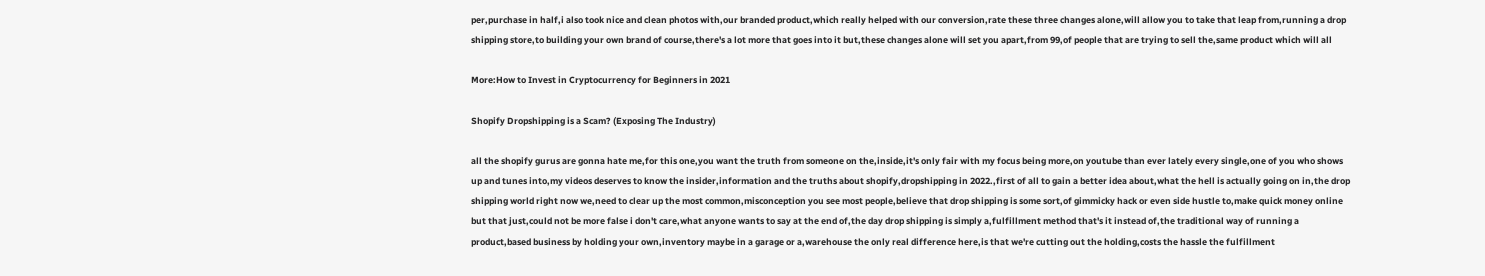per,purchase in half,i also took nice and clean photos with,our branded product,which really helped with our conversion,rate these three changes alone,will allow you to take that leap from,running a drop shipping store,to building your own brand of course,there's a lot more that goes into it but,these changes alone will set you apart,from 99,of people that are trying to sell the,same product which will all

More:How to Invest in Cryptocurrency for Beginners in 2021

Shopify Dropshipping is a Scam? (Exposing The Industry)

all the shopify gurus are gonna hate me,for this one,you want the truth from someone on the,inside,it's only fair with my focus being more,on youtube than ever lately every single,one of you who shows up and tunes into,my videos deserves to know the insider,information and the truths about shopify,dropshipping in 2022.,first of all to gain a better idea about,what the hell is actually going on in,the drop shipping world right now we,need to clear up the most common,misconception you see most people,believe that drop shipping is some sort,of gimmicky hack or even side hustle to,make quick money online but that just,could not be more false i don't care,what anyone wants to say at the end of,the day drop shipping is simply a,fulfillment method that's it instead of,the traditional way of running a product,based business by holding your own,inventory maybe in a garage or a,warehouse the only real difference here,is that we're cutting out the holding,costs the hassle the fulfillment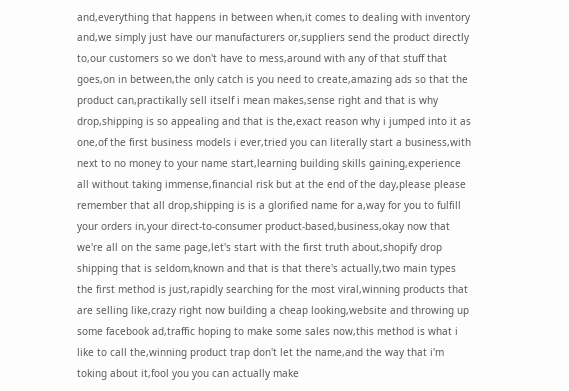and,everything that happens in between when,it comes to dealing with inventory and,we simply just have our manufacturers or,suppliers send the product directly to,our customers so we don't have to mess,around with any of that stuff that goes,on in between,the only catch is you need to create,amazing ads so that the product can,practikally sell itself i mean makes,sense right and that is why drop,shipping is so appealing and that is the,exact reason why i jumped into it as one,of the first business models i ever,tried you can literally start a business,with next to no money to your name start,learning building skills gaining,experience all without taking immense,financial risk but at the end of the day,please please remember that all drop,shipping is is a glorified name for a,way for you to fulfill your orders in,your direct-to-consumer product-based,business,okay now that we're all on the same page,let's start with the first truth about,shopify drop shipping that is seldom,known and that is that there's actually,two main types the first method is just,rapidly searching for the most viral,winning products that are selling like,crazy right now building a cheap looking,website and throwing up some facebook ad,traffic hoping to make some sales now,this method is what i like to call the,winning product trap don't let the name,and the way that i'm toking about it,fool you you can actually make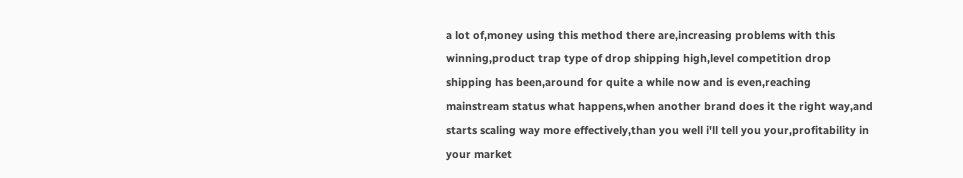a lot of,money using this method there are,increasing problems with this winning,product trap type of drop shipping high,level competition drop shipping has been,around for quite a while now and is even,reaching mainstream status what happens,when another brand does it the right way,and starts scaling way more effectively,than you well i'll tell you your,profitability in your market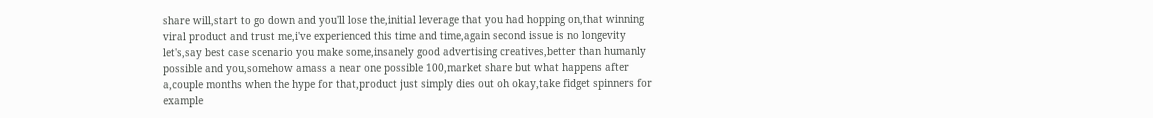share will,start to go down and you'll lose the,initial leverage that you had hopping on,that winning viral product and trust me,i've experienced this time and time,again second issue is no longevity let's,say best case scenario you make some,insanely good advertising creatives,better than humanly possible and you,somehow amass a near one possible 100,market share but what happens after a,couple months when the hype for that,product just simply dies out oh okay,take fidget spinners for example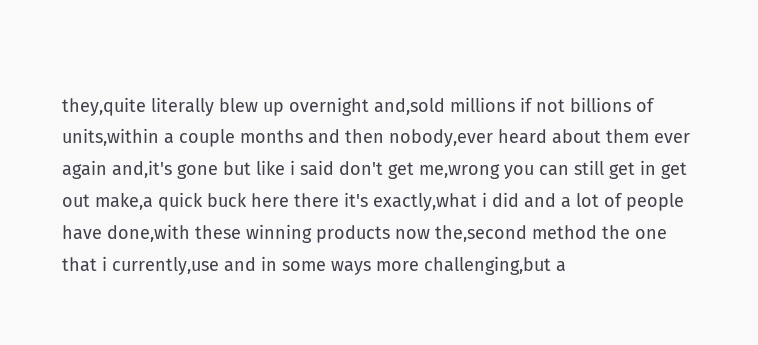they,quite literally blew up overnight and,sold millions if not billions of units,within a couple months and then nobody,ever heard about them ever again and,it's gone but like i said don't get me,wrong you can still get in get out make,a quick buck here there it's exactly,what i did and a lot of people have done,with these winning products now the,second method the one that i currently,use and in some ways more challenging,but a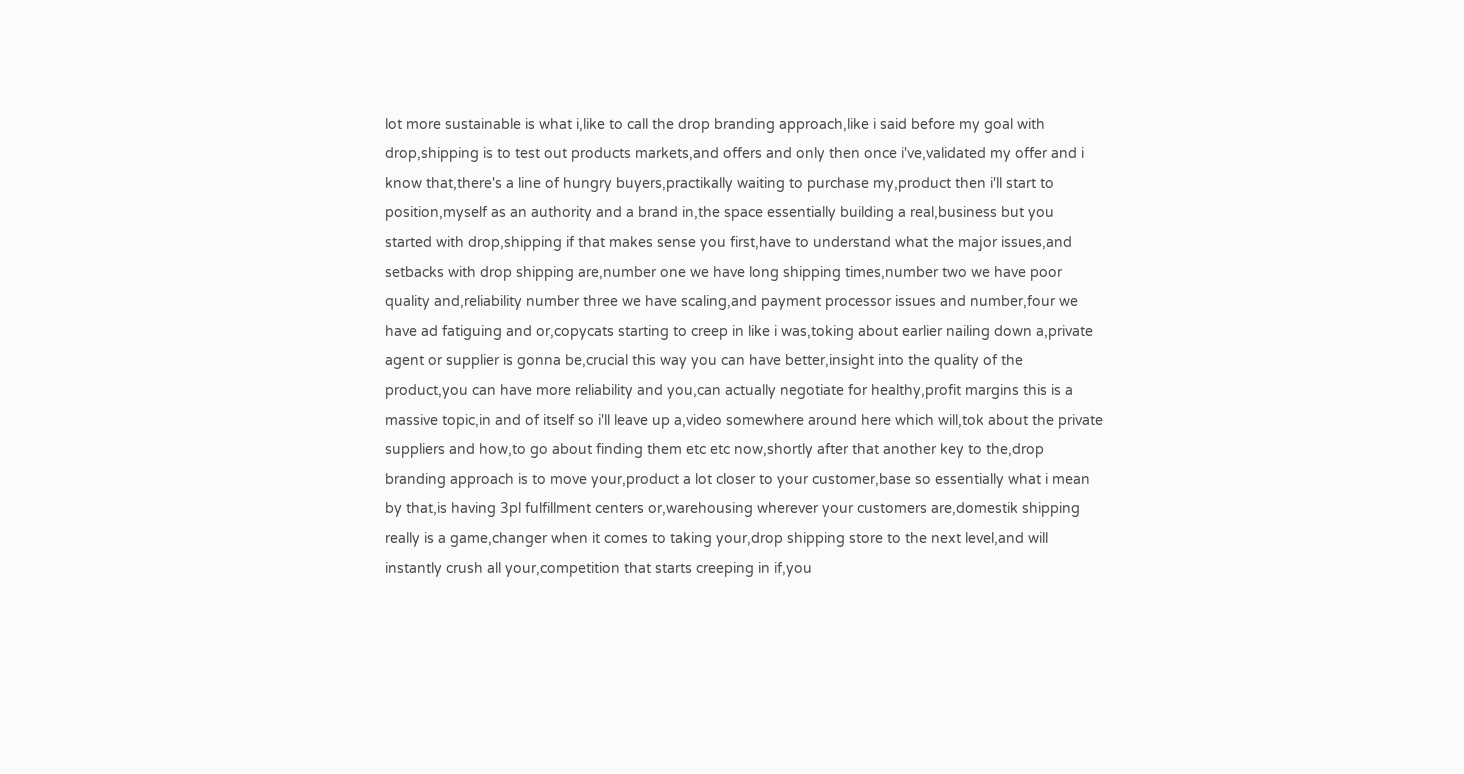lot more sustainable is what i,like to call the drop branding approach,like i said before my goal with drop,shipping is to test out products markets,and offers and only then once i've,validated my offer and i know that,there's a line of hungry buyers,practikally waiting to purchase my,product then i'll start to position,myself as an authority and a brand in,the space essentially building a real,business but you started with drop,shipping if that makes sense you first,have to understand what the major issues,and setbacks with drop shipping are,number one we have long shipping times,number two we have poor quality and,reliability number three we have scaling,and payment processor issues and number,four we have ad fatiguing and or,copycats starting to creep in like i was,toking about earlier nailing down a,private agent or supplier is gonna be,crucial this way you can have better,insight into the quality of the product,you can have more reliability and you,can actually negotiate for healthy,profit margins this is a massive topic,in and of itself so i'll leave up a,video somewhere around here which will,tok about the private suppliers and how,to go about finding them etc etc now,shortly after that another key to the,drop branding approach is to move your,product a lot closer to your customer,base so essentially what i mean by that,is having 3pl fulfillment centers or,warehousing wherever your customers are,domestik shipping really is a game,changer when it comes to taking your,drop shipping store to the next level,and will instantly crush all your,competition that starts creeping in if,you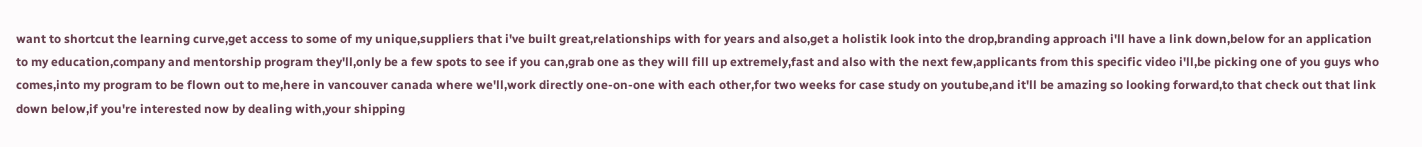want to shortcut the learning curve,get access to some of my unique,suppliers that i've built great,relationships with for years and also,get a holistik look into the drop,branding approach i'll have a link down,below for an application to my education,company and mentorship program they'll,only be a few spots to see if you can,grab one as they will fill up extremely,fast and also with the next few,applicants from this specific video i'll,be picking one of you guys who comes,into my program to be flown out to me,here in vancouver canada where we'll,work directly one-on-one with each other,for two weeks for case study on youtube,and it'll be amazing so looking forward,to that check out that link down below,if you're interested now by dealing with,your shipping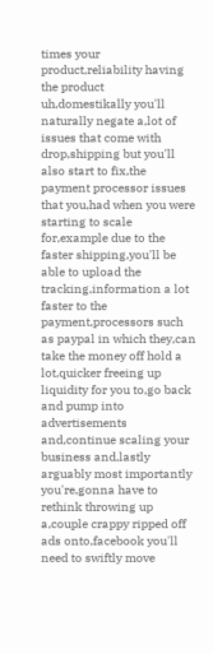times your product,reliability having the product uh,domestikally you'll naturally negate a,lot of issues that come with drop,shipping but you'll also start to fix,the payment processor issues that you,had when you were starting to scale for,example due to the faster shipping,you'll be able to upload the tracking,information a lot faster to the payment,processors such as paypal in which they,can take the money off hold a lot,quicker freeing up liquidity for you to,go back and pump into advertisements and,continue scaling your business and,lastly arguably most importantly you're,gonna have to rethink throwing up a,couple crappy ripped off ads onto,facebook you'll need to swiftly move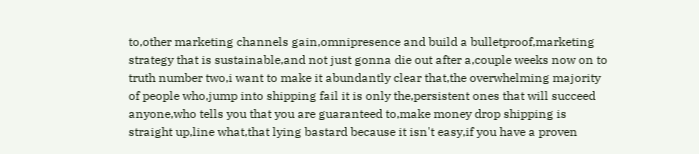to,other marketing channels gain,omnipresence and build a bulletproof,marketing strategy that is sustainable,and not just gonna die out after a,couple weeks now on to truth number two,i want to make it abundantly clear that,the overwhelming majority of people who,jump into shipping fail it is only the,persistent ones that will succeed anyone,who tells you that you are guaranteed to,make money drop shipping is straight up,line what,that lying bastard because it isn't easy,if you have a proven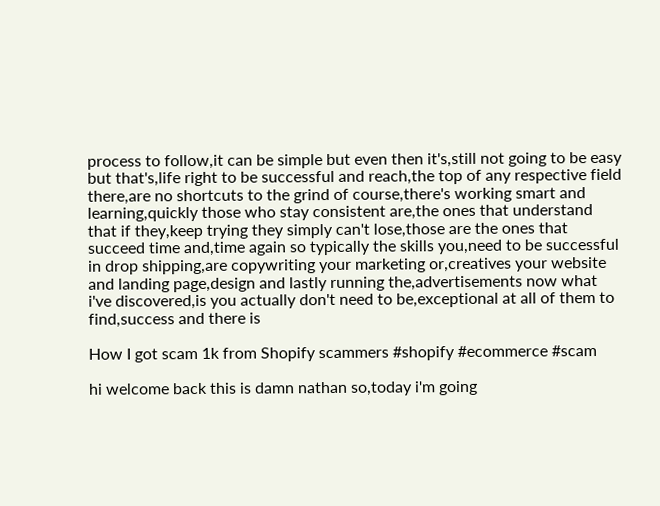process to follow,it can be simple but even then it's,still not going to be easy but that's,life right to be successful and reach,the top of any respective field there,are no shortcuts to the grind of course,there's working smart and learning,quickly those who stay consistent are,the ones that understand that if they,keep trying they simply can't lose,those are the ones that succeed time and,time again so typically the skills you,need to be successful in drop shipping,are copywriting your marketing or,creatives your website and landing page,design and lastly running the,advertisements now what i've discovered,is you actually don't need to be,exceptional at all of them to find,success and there is

How I got scam 1k from Shopify scammers #shopify #ecommerce #scam

hi welcome back this is damn nathan so,today i'm going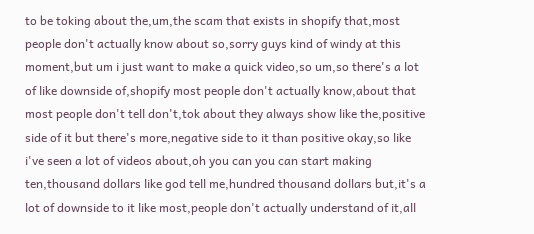to be toking about the,um,the scam that exists in shopify that,most people don't actually know about so,sorry guys kind of windy at this moment,but um i just want to make a quick video,so um,so there's a lot of like downside of,shopify most people don't actually know,about that most people don't tell don't,tok about they always show like the,positive side of it but there's more,negative side to it than positive okay,so like i've seen a lot of videos about,oh you can you can start making ten,thousand dollars like god tell me,hundred thousand dollars but,it's a lot of downside to it like most,people don't actually understand of it,all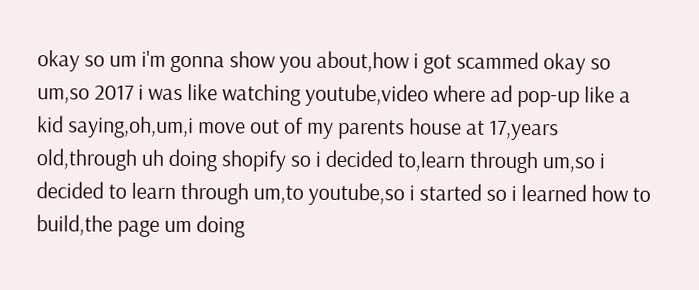okay so um i'm gonna show you about,how i got scammed okay so um,so 2017 i was like watching youtube,video where ad pop-up like a kid saying,oh,um,i move out of my parents house at 17,years old,through uh doing shopify so i decided to,learn through um,so i decided to learn through um,to youtube,so i started so i learned how to build,the page um doing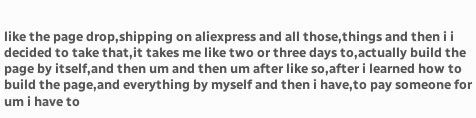like the page drop,shipping on aliexpress and all those,things and then i i decided to take that,it takes me like two or three days to,actually build the page by itself,and then um and then um after like so,after i learned how to build the page,and everything by myself and then i have,to pay someone for um i have to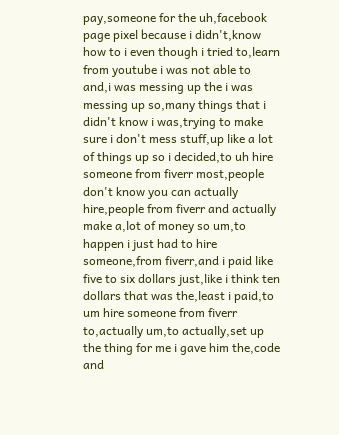pay,someone for the uh,facebook page pixel because i didn't,know how to i even though i tried to,learn from youtube i was not able to and,i was messing up the i was messing up so,many things that i didn't know i was,trying to make sure i don't mess stuff,up like a lot of things up so i decided,to uh hire someone from fiverr most,people don't know you can actually hire,people from fiverr and actually make a,lot of money so um,to happen i just had to hire someone,from fiverr,and i paid like five to six dollars just,like i think ten dollars that was the,least i paid,to um hire someone from fiverr to,actually um,to actually,set up the thing for me i gave him the,code and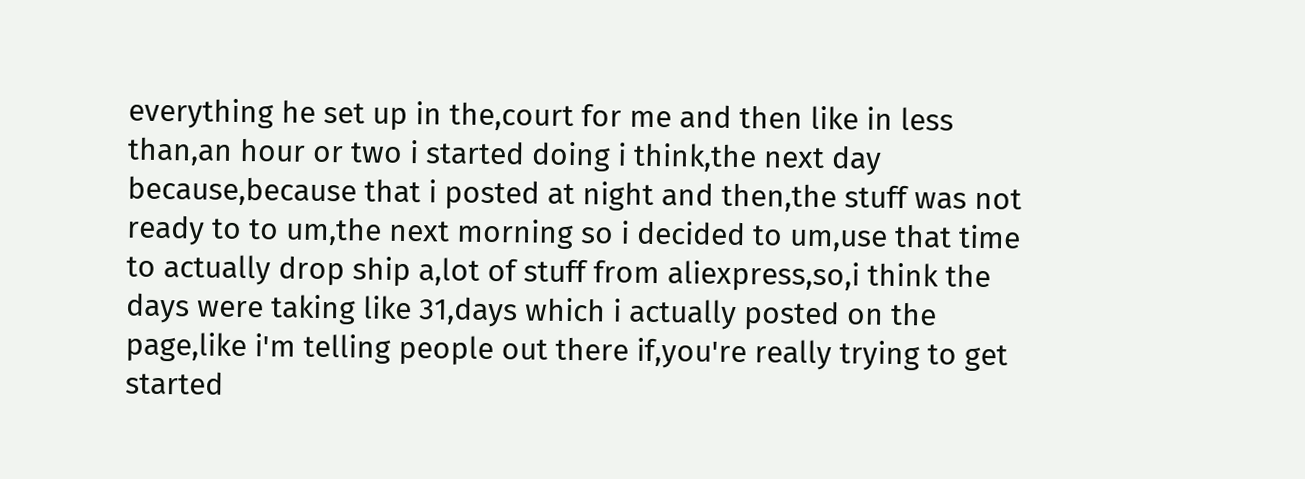everything he set up in the,court for me and then like in less than,an hour or two i started doing i think,the next day because,because that i posted at night and then,the stuff was not ready to to um,the next morning so i decided to um,use that time to actually drop ship a,lot of stuff from aliexpress,so,i think the days were taking like 31,days which i actually posted on the page,like i'm telling people out there if,you're really trying to get started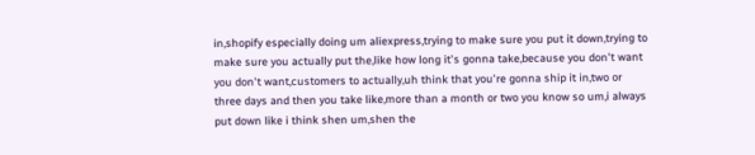in,shopify especially doing um aliexpress,trying to make sure you put it down,trying to make sure you actually put the,like how long it's gonna take,because you don't want you don't want,customers to actually,uh think that you're gonna ship it in,two or three days and then you take like,more than a month or two you know so um,i always put down like i think shen um,shen the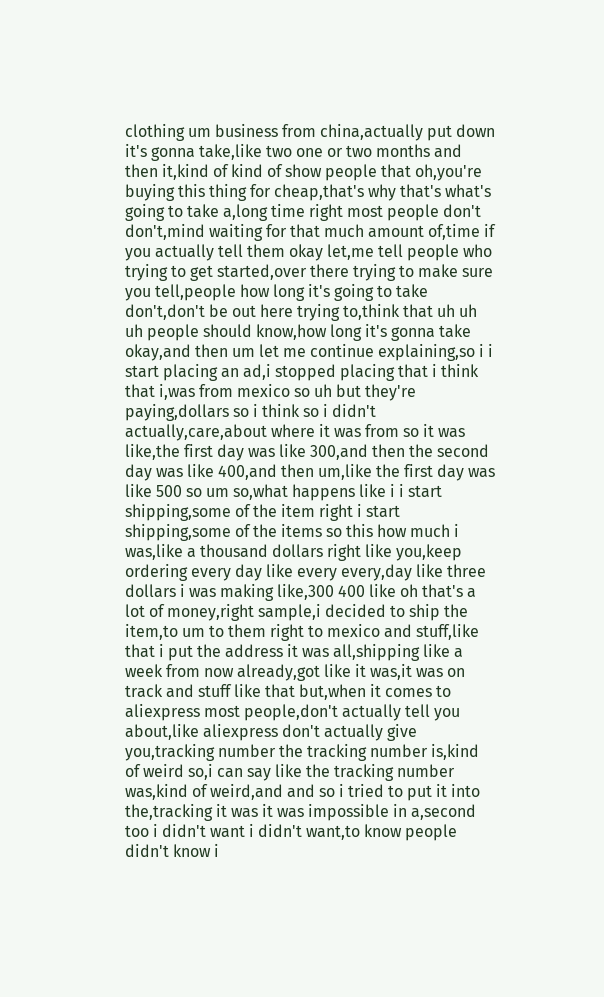clothing um business from china,actually put down it's gonna take,like two one or two months and then it,kind of kind of show people that oh,you're buying this thing for cheap,that's why that's what's going to take a,long time right most people don't don't,mind waiting for that much amount of,time if you actually tell them okay let,me tell people who trying to get started,over there trying to make sure you tell,people how long it's going to take don't,don't be out here trying to,think that uh uh uh people should know,how long it's gonna take okay,and then um let me continue explaining,so i i start placing an ad,i stopped placing that i think that i,was from mexico so uh but they're paying,dollars so i think so i didn't actually,care,about where it was from so it was like,the first day was like 300,and then the second day was like 400,and then um,like the first day was like 500 so um so,what happens like i i start shipping,some of the item right i start shipping,some of the items so this how much i was,like a thousand dollars right like you,keep ordering every day like every every,day like three dollars i was making like,300 400 like oh that's a lot of money,right sample,i decided to ship the item,to um to them right to mexico and stuff,like that i put the address it was all,shipping like a week from now already,got like it was,it was on track and stuff like that but,when it comes to aliexpress most people,don't actually tell you about,like aliexpress don't actually give you,tracking number the tracking number is,kind of weird so,i can say like the tracking number was,kind of weird,and and so i tried to put it into the,tracking it was it was impossible in a,second too i didn't want i didn't want,to know people didn't know i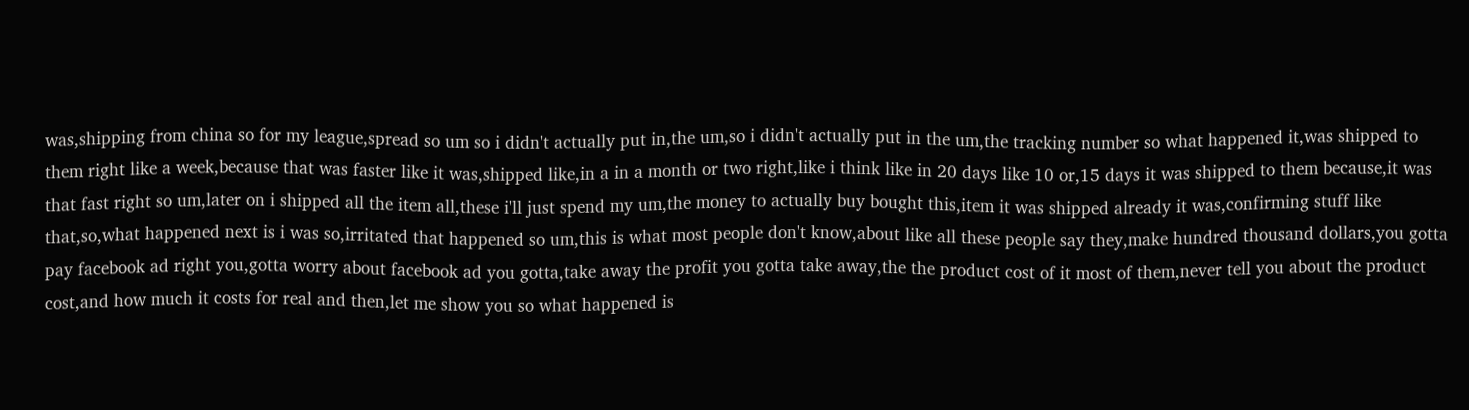was,shipping from china so for my league,spread so um so i didn't actually put in,the um,so i didn't actually put in the um,the tracking number so what happened it,was shipped to them right like a week,because that was faster like it was,shipped like,in a in a month or two right,like i think like in 20 days like 10 or,15 days it was shipped to them because,it was that fast right so um,later on i shipped all the item all,these i'll just spend my um,the money to actually buy bought this,item it was shipped already it was,confirming stuff like that,so,what happened next is i was so,irritated that happened so um,this is what most people don't know,about like all these people say they,make hundred thousand dollars,you gotta pay facebook ad right you,gotta worry about facebook ad you gotta,take away the profit you gotta take away,the the product cost of it most of them,never tell you about the product cost,and how much it costs for real and then,let me show you so what happened is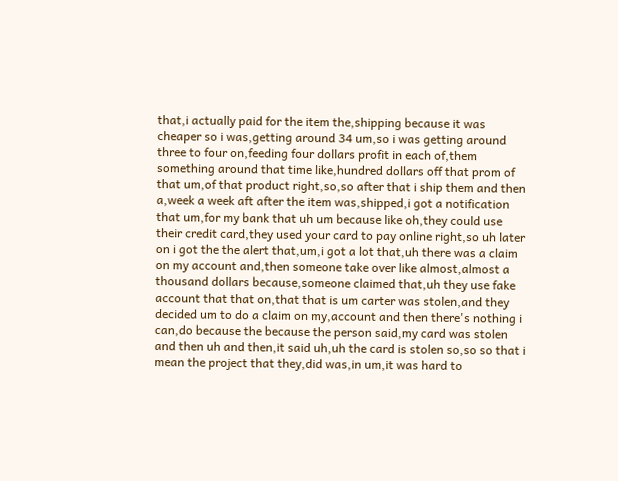that,i actually paid for the item the,shipping because it was cheaper so i was,getting around 34 um,so i was getting around three to four on,feeding four dollars profit in each of,them something around that time like,hundred dollars off that prom of that um,of that product right,so,so after that i ship them and then a,week a week aft after the item was,shipped,i got a notification that um,for my bank that uh um because like oh,they could use their credit card,they used your card to pay online right,so uh later on i got the the alert that,um,i got a lot that,uh there was a claim on my account and,then someone take over like almost,almost a thousand dollars because,someone claimed that,uh they use fake account that that on,that that is um carter was stolen,and they decided um to do a claim on my,account and then there's nothing i can,do because the because the person said,my card was stolen and then uh and then,it said uh,uh the card is stolen so,so so that i mean the project that they,did was,in um,it was hard to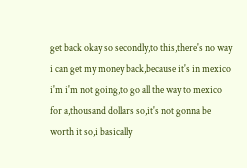get back okay so secondly,to this,there's no way i can get my money back,because it's in mexico i'm i'm not going,to go all the way to mexico for a,thousand dollars so,it's not gonna be worth it so,i basically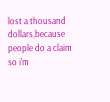lost a thousand dollars,because people do a claim so i'm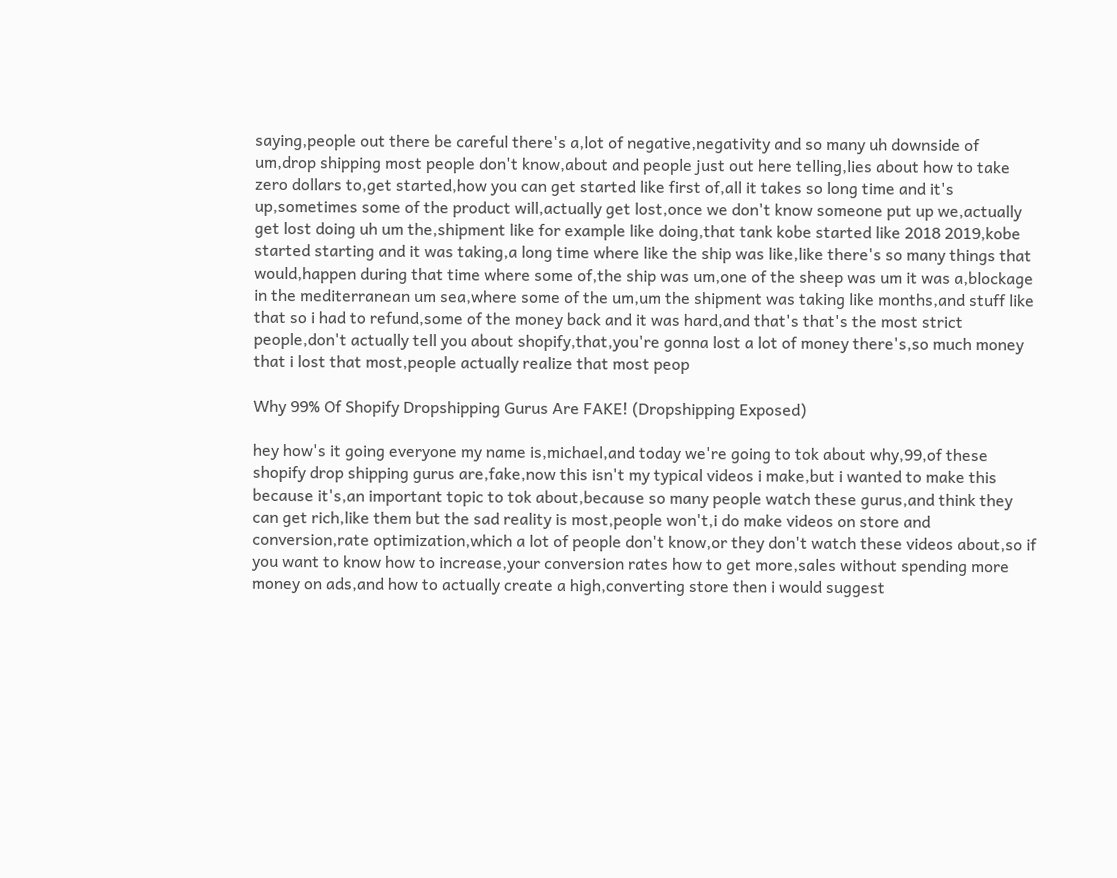saying,people out there be careful there's a,lot of negative,negativity and so many uh downside of um,drop shipping most people don't know,about and people just out here telling,lies about how to take zero dollars to,get started,how you can get started like first of,all it takes so long time and it's up,sometimes some of the product will,actually get lost,once we don't know someone put up we,actually get lost doing uh um the,shipment like for example like doing,that tank kobe started like 2018 2019,kobe started starting and it was taking,a long time where like the ship was like,like there's so many things that would,happen during that time where some of,the ship was um,one of the sheep was um it was a,blockage in the mediterranean um sea,where some of the um,um the shipment was taking like months,and stuff like that so i had to refund,some of the money back and it was hard,and that's that's the most strict people,don't actually tell you about shopify,that,you're gonna lost a lot of money there's,so much money that i lost that most,people actually realize that most peop

Why 99% Of Shopify Dropshipping Gurus Are FAKE! (Dropshipping Exposed)

hey how's it going everyone my name is,michael,and today we're going to tok about why,99,of these shopify drop shipping gurus are,fake,now this isn't my typical videos i make,but i wanted to make this because it's,an important topic to tok about,because so many people watch these gurus,and think they can get rich,like them but the sad reality is most,people won't,i do make videos on store and conversion,rate optimization,which a lot of people don't know,or they don't watch these videos about,so if you want to know how to increase,your conversion rates how to get more,sales without spending more money on ads,and how to actually create a high,converting store then i would suggest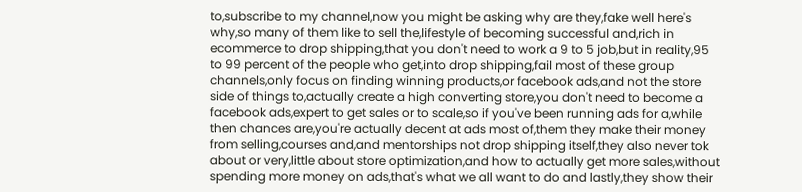to,subscribe to my channel,now you might be asking why are they,fake well here's why,so many of them like to sell the,lifestyle of becoming successful and,rich in ecommerce to drop shipping,that you don't need to work a 9 to 5 job,but in reality,95 to 99 percent of the people who get,into drop shipping,fail most of these group channels,only focus on finding winning products,or facebook ads,and not the store side of things to,actually create a high converting store,you don't need to become a facebook ads,expert to get sales or to scale,so if you've been running ads for a,while then chances are,you're actually decent at ads most of,them they make their money from selling,courses and,and mentorships not drop shipping itself,they also never tok about or very,little about store optimization,and how to actually get more sales,without spending more money on ads,that's what we all want to do and lastly,they show their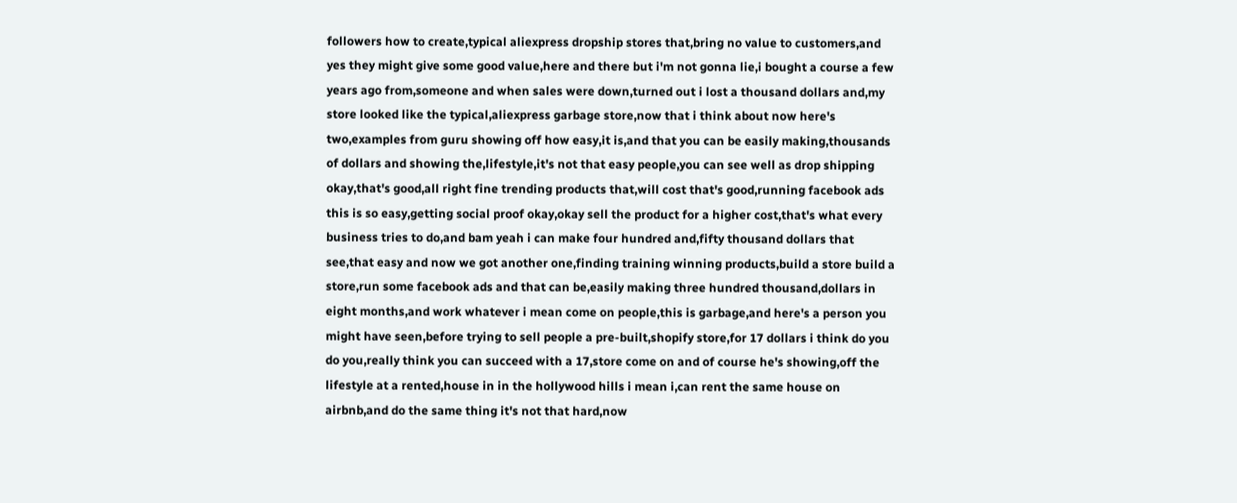followers how to create,typical aliexpress dropship stores that,bring no value to customers,and yes they might give some good value,here and there but i'm not gonna lie,i bought a course a few years ago from,someone and when sales were down,turned out i lost a thousand dollars and,my store looked like the typical,aliexpress garbage store,now that i think about now here's two,examples from guru showing off how easy,it is,and that you can be easily making,thousands of dollars and showing the,lifestyle,it's not that easy people,you can see well as drop shipping okay,that's good,all right fine trending products that,will cost that's good,running facebook ads this is so easy,getting social proof okay,okay sell the product for a higher cost,that's what every business tries to do,and bam yeah i can make four hundred and,fifty thousand dollars that see,that easy and now we got another one,finding training winning products,build a store build a store,run some facebook ads and that can be,easily making three hundred thousand,dollars in eight months,and work whatever i mean come on people,this is garbage,and here's a person you might have seen,before trying to sell people a pre-built,shopify store,for 17 dollars i think do you do you,really think you can succeed with a 17,store come on and of course he's showing,off the lifestyle at a rented,house in in the hollywood hills i mean i,can rent the same house on airbnb,and do the same thing it's not that hard,now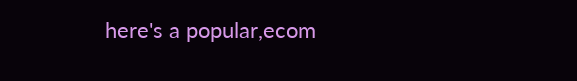here's a popular,ecom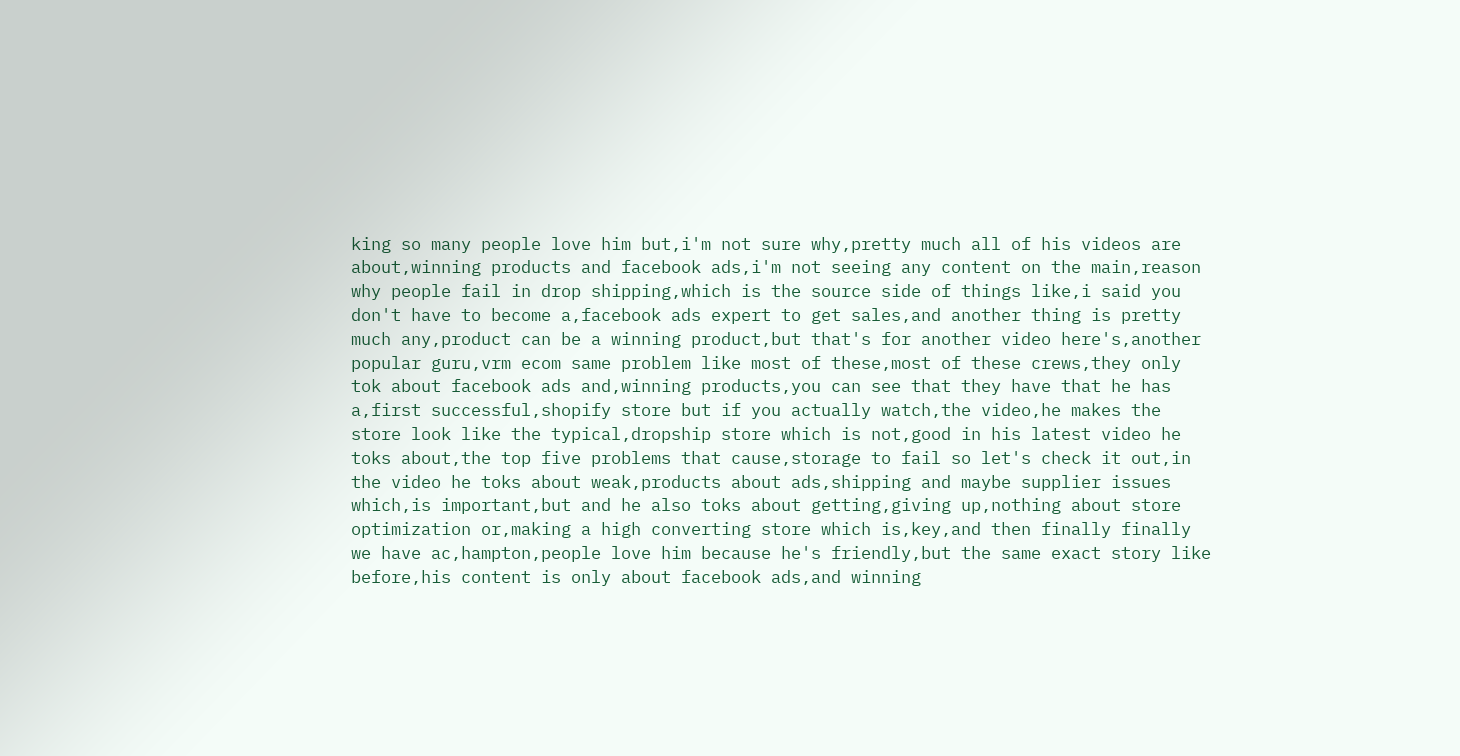king so many people love him but,i'm not sure why,pretty much all of his videos are about,winning products and facebook ads,i'm not seeing any content on the main,reason why people fail in drop shipping,which is the source side of things like,i said you don't have to become a,facebook ads expert to get sales,and another thing is pretty much any,product can be a winning product,but that's for another video here's,another popular guru,vrm ecom same problem like most of these,most of these crews,they only tok about facebook ads and,winning products,you can see that they have that he has a,first successful,shopify store but if you actually watch,the video,he makes the store look like the typical,dropship store which is not,good in his latest video he toks about,the top five problems that cause,storage to fail so let's check it out,in the video he toks about weak,products about ads,shipping and maybe supplier issues which,is important,but and he also toks about getting,giving up,nothing about store optimization or,making a high converting store which is,key,and then finally finally we have ac,hampton,people love him because he's friendly,but the same exact story like before,his content is only about facebook ads,and winning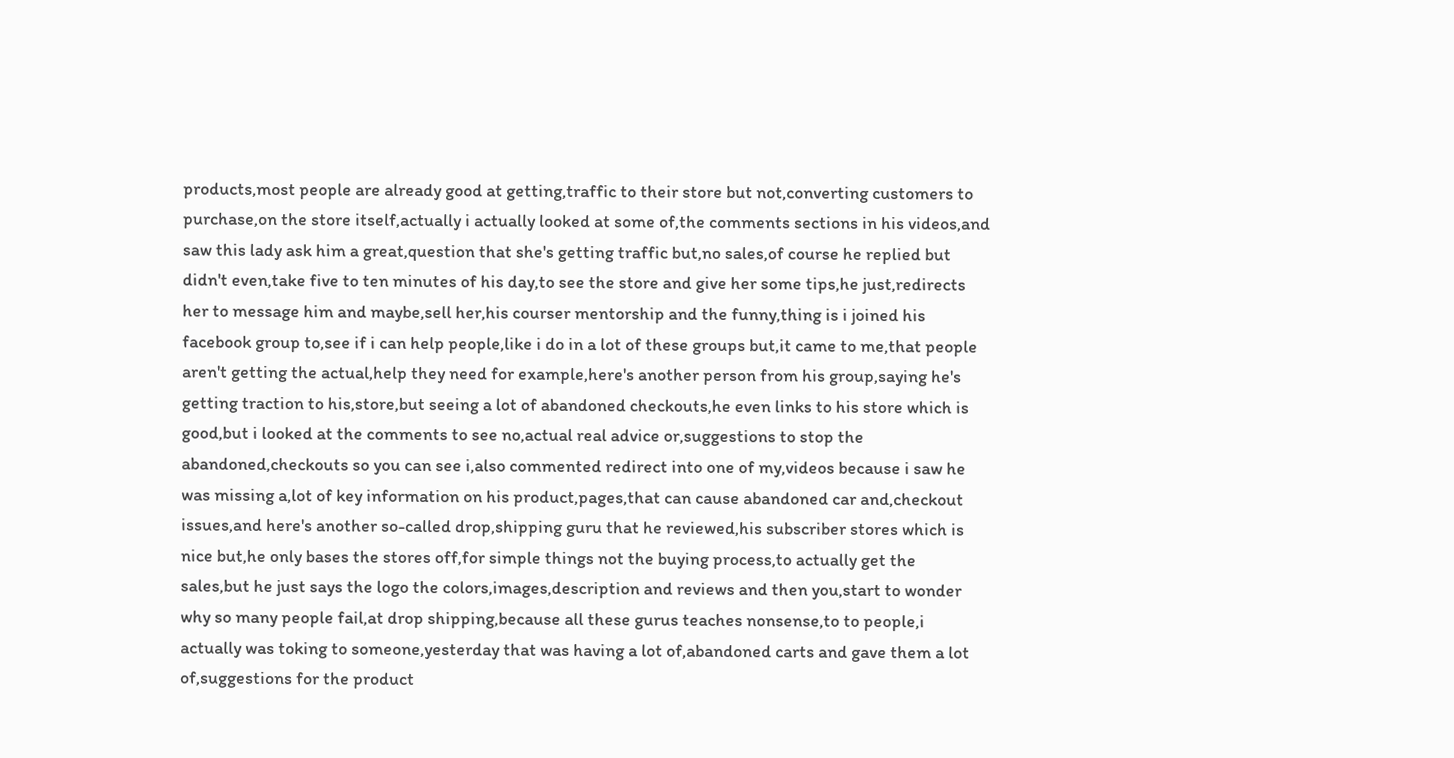products,most people are already good at getting,traffic to their store but not,converting customers to purchase,on the store itself,actually i actually looked at some of,the comments sections in his videos,and saw this lady ask him a great,question that she's getting traffic but,no sales,of course he replied but didn't even,take five to ten minutes of his day,to see the store and give her some tips,he just,redirects her to message him and maybe,sell her,his courser mentorship and the funny,thing is i joined his facebook group to,see if i can help people,like i do in a lot of these groups but,it came to me,that people aren't getting the actual,help they need for example,here's another person from his group,saying he's getting traction to his,store,but seeing a lot of abandoned checkouts,he even links to his store which is good,but i looked at the comments to see no,actual real advice or,suggestions to stop the abandoned,checkouts so you can see i,also commented redirect into one of my,videos because i saw he was missing a,lot of key information on his product,pages,that can cause abandoned car and,checkout issues,and here's another so-called drop,shipping guru that he reviewed,his subscriber stores which is nice but,he only bases the stores off,for simple things not the buying process,to actually get the sales,but he just says the logo the colors,images,description and reviews and then you,start to wonder why so many people fail,at drop shipping,because all these gurus teaches nonsense,to to people,i actually was toking to someone,yesterday that was having a lot of,abandoned carts and gave them a lot of,suggestions for the product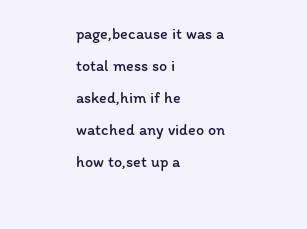page,because it was a total mess so i asked,him if he watched any video on how to,set up a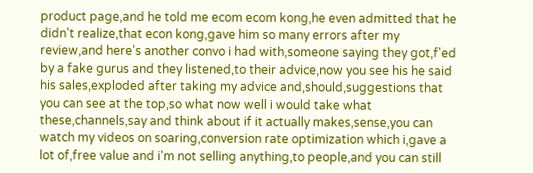product page,and he told me ecom ecom kong,he even admitted that he didn't realize,that econ kong,gave him so many errors after my review,and here's another convo i had with,someone saying they got,f'ed by a fake gurus and they listened,to their advice,now you see his he said his sales,exploded after taking my advice and,should,suggestions that you can see at the top,so what now well i would take what these,channels,say and think about if it actually makes,sense,you can watch my videos on soaring,conversion rate optimization which i,gave a lot of,free value and i'm not selling anything,to people,and you can still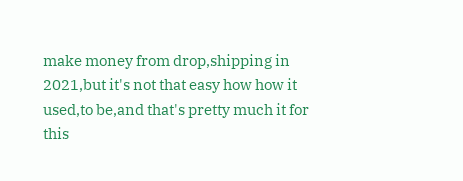make money from drop,shipping in 2021,but it's not that easy how how it used,to be,and that's pretty much it for this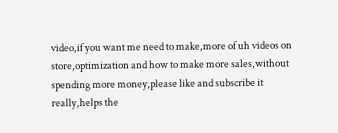video,if you want me need to make,more of uh videos on store,optimization and how to make more sales,without spending more money,please like and subscribe it really,helps the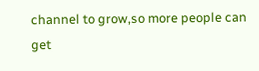channel to grow,so more people can get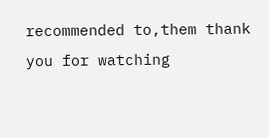recommended to,them thank you for watching